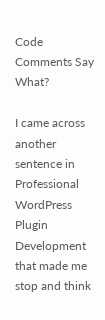Code Comments Say What?

I came across another sentence in Professional WordPress Plugin Development that made me stop and think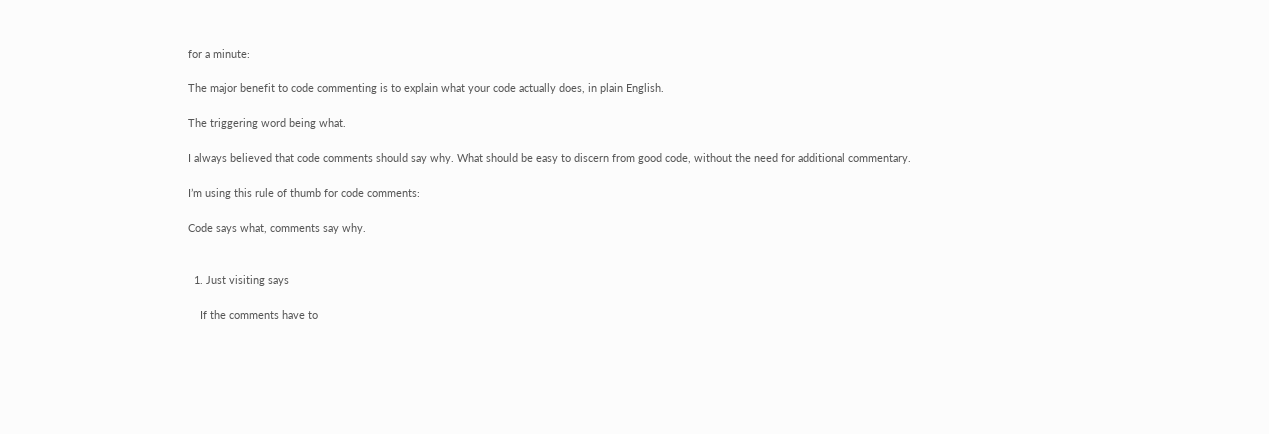for a minute:

The major benefit to code commenting is to explain what your code actually does, in plain English.

The triggering word being what.

I always believed that code comments should say why. What should be easy to discern from good code, without the need for additional commentary.

I’m using this rule of thumb for code comments:

Code says what, comments say why.


  1. Just visiting says

    If the comments have to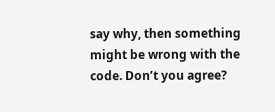say why, then something might be wrong with the code. Don’t you agree?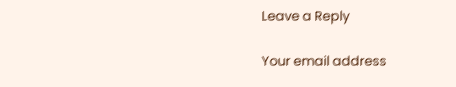Leave a Reply

Your email address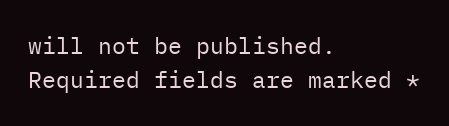will not be published. Required fields are marked *